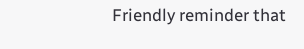Friendly reminder that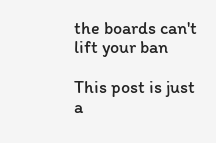the boards can't lift your ban

This post is just a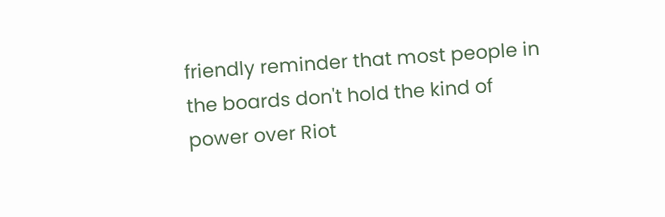friendly reminder that most people in the boards don't hold the kind of power over Riot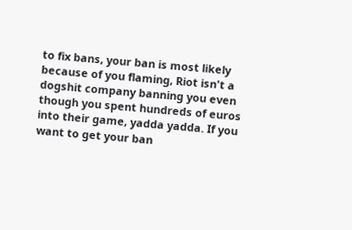to fix bans, your ban is most likely because of you flaming, Riot isn't a dogshit company banning you even though you spent hundreds of euros into their game, yadda yadda. If you want to get your ban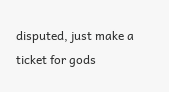disputed, just make a ticket for gods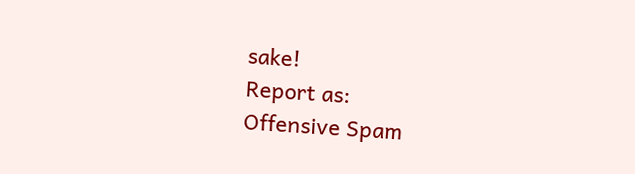sake!
Report as:
Offensive Spam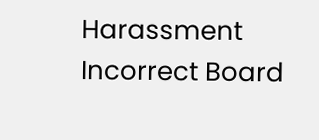Harassment Incorrect Board